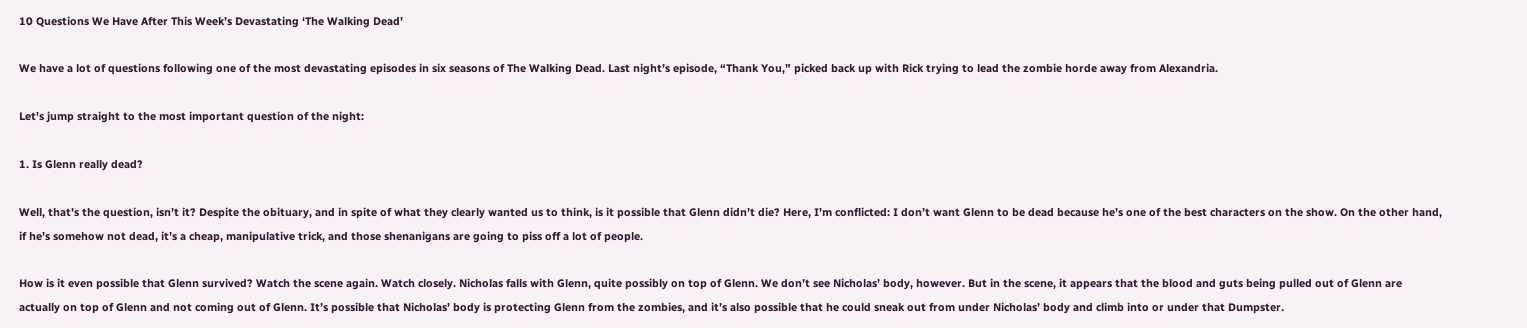10 Questions We Have After This Week’s Devastating ‘The Walking Dead’

We have a lot of questions following one of the most devastating episodes in six seasons of The Walking Dead. Last night’s episode, “Thank You,” picked back up with Rick trying to lead the zombie horde away from Alexandria.

Let’s jump straight to the most important question of the night:

1. Is Glenn really dead?

Well, that’s the question, isn’t it? Despite the obituary, and in spite of what they clearly wanted us to think, is it possible that Glenn didn’t die? Here, I’m conflicted: I don’t want Glenn to be dead because he’s one of the best characters on the show. On the other hand, if he’s somehow not dead, it’s a cheap, manipulative trick, and those shenanigans are going to piss off a lot of people.

How is it even possible that Glenn survived? Watch the scene again. Watch closely. Nicholas falls with Glenn, quite possibly on top of Glenn. We don’t see Nicholas’ body, however. But in the scene, it appears that the blood and guts being pulled out of Glenn are actually on top of Glenn and not coming out of Glenn. It’s possible that Nicholas’ body is protecting Glenn from the zombies, and it’s also possible that he could sneak out from under Nicholas’ body and climb into or under that Dumpster.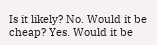Is it likely? No. Would it be cheap? Yes. Would it be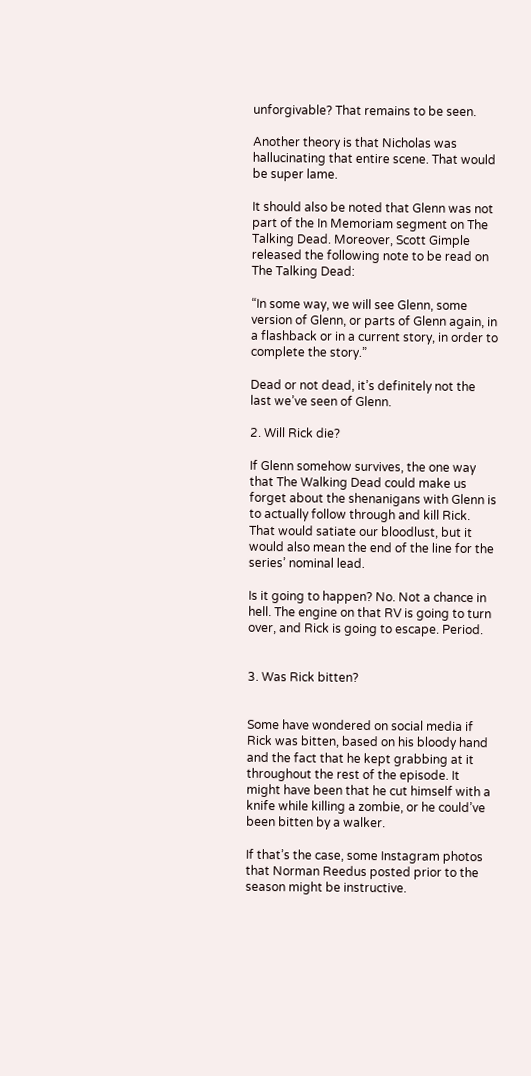unforgivable? That remains to be seen.

Another theory is that Nicholas was hallucinating that entire scene. That would be super lame.

It should also be noted that Glenn was not part of the In Memoriam segment on The Talking Dead. Moreover, Scott Gimple released the following note to be read on The Talking Dead:

“In some way, we will see Glenn, some version of Glenn, or parts of Glenn again, in a flashback or in a current story, in order to complete the story.”

Dead or not dead, it’s definitely not the last we’ve seen of Glenn.

2. Will Rick die?

If Glenn somehow survives, the one way that The Walking Dead could make us forget about the shenanigans with Glenn is to actually follow through and kill Rick. That would satiate our bloodlust, but it would also mean the end of the line for the series’ nominal lead.

Is it going to happen? No. Not a chance in hell. The engine on that RV is going to turn over, and Rick is going to escape. Period.


3. Was Rick bitten?


Some have wondered on social media if Rick was bitten, based on his bloody hand and the fact that he kept grabbing at it throughout the rest of the episode. It might have been that he cut himself with a knife while killing a zombie, or he could’ve been bitten by a walker.

If that’s the case, some Instagram photos that Norman Reedus posted prior to the season might be instructive.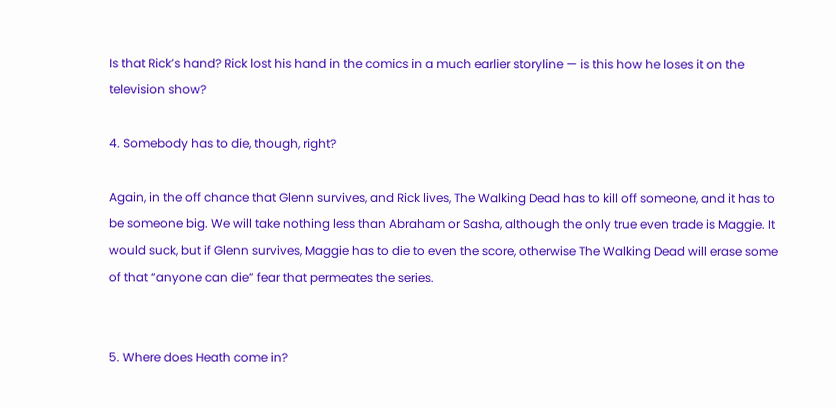Is that Rick’s hand? Rick lost his hand in the comics in a much earlier storyline — is this how he loses it on the television show?

4. Somebody has to die, though, right?

Again, in the off chance that Glenn survives, and Rick lives, The Walking Dead has to kill off someone, and it has to be someone big. We will take nothing less than Abraham or Sasha, although the only true even trade is Maggie. It would suck, but if Glenn survives, Maggie has to die to even the score, otherwise The Walking Dead will erase some of that “anyone can die” fear that permeates the series.


5. Where does Heath come in?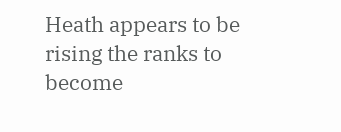Heath appears to be rising the ranks to become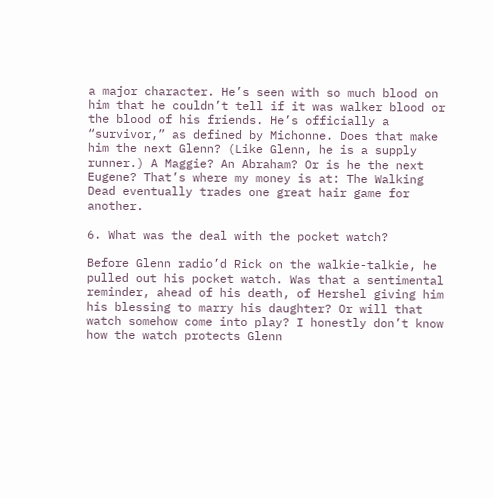a major character. He’s seen with so much blood on him that he couldn’t tell if it was walker blood or the blood of his friends. He’s officially a “survivor,” as defined by Michonne. Does that make him the next Glenn? (Like Glenn, he is a supply runner.) A Maggie? An Abraham? Or is he the next Eugene? That’s where my money is at: The Walking Dead eventually trades one great hair game for another.

6. What was the deal with the pocket watch?

Before Glenn radio’d Rick on the walkie-talkie, he pulled out his pocket watch. Was that a sentimental reminder, ahead of his death, of Hershel giving him his blessing to marry his daughter? Or will that watch somehow come into play? I honestly don’t know how the watch protects Glenn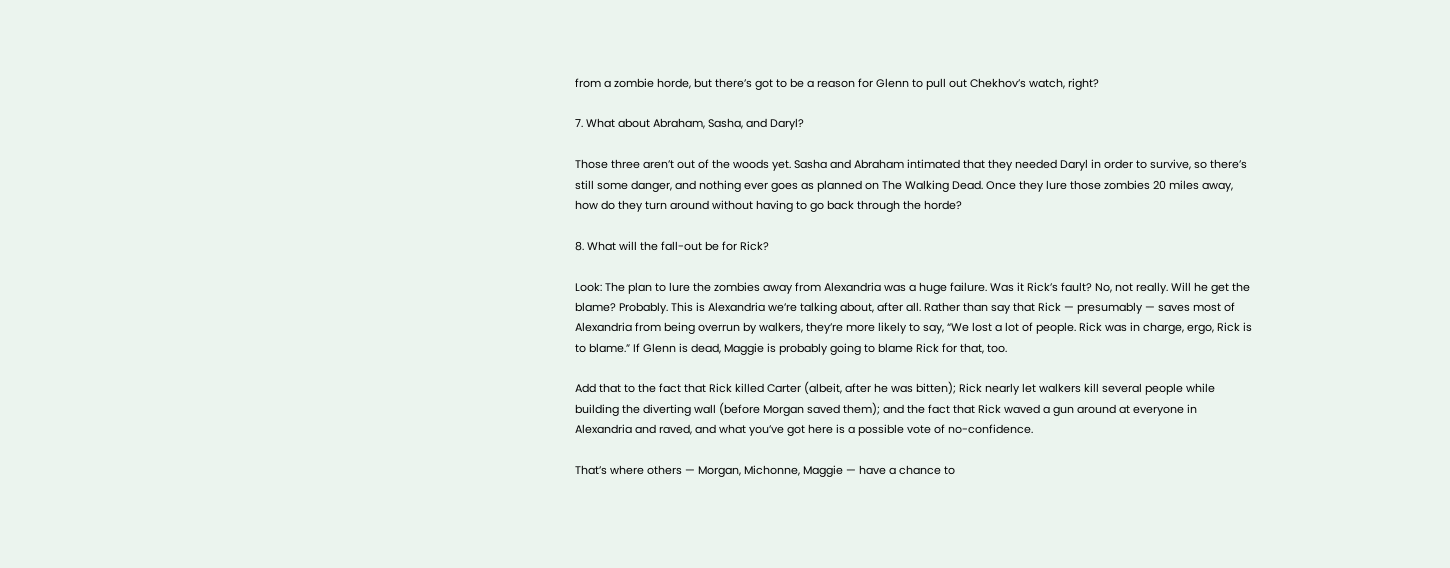from a zombie horde, but there’s got to be a reason for Glenn to pull out Chekhov’s watch, right?

7. What about Abraham, Sasha, and Daryl?

Those three aren’t out of the woods yet. Sasha and Abraham intimated that they needed Daryl in order to survive, so there’s still some danger, and nothing ever goes as planned on The Walking Dead. Once they lure those zombies 20 miles away, how do they turn around without having to go back through the horde?

8. What will the fall-out be for Rick?

Look: The plan to lure the zombies away from Alexandria was a huge failure. Was it Rick’s fault? No, not really. Will he get the blame? Probably. This is Alexandria we’re talking about, after all. Rather than say that Rick — presumably — saves most of Alexandria from being overrun by walkers, they’re more likely to say, “We lost a lot of people. Rick was in charge, ergo, Rick is to blame.” If Glenn is dead, Maggie is probably going to blame Rick for that, too.

Add that to the fact that Rick killed Carter (albeit, after he was bitten); Rick nearly let walkers kill several people while building the diverting wall (before Morgan saved them); and the fact that Rick waved a gun around at everyone in Alexandria and raved, and what you’ve got here is a possible vote of no-confidence.

That’s where others — Morgan, Michonne, Maggie — have a chance to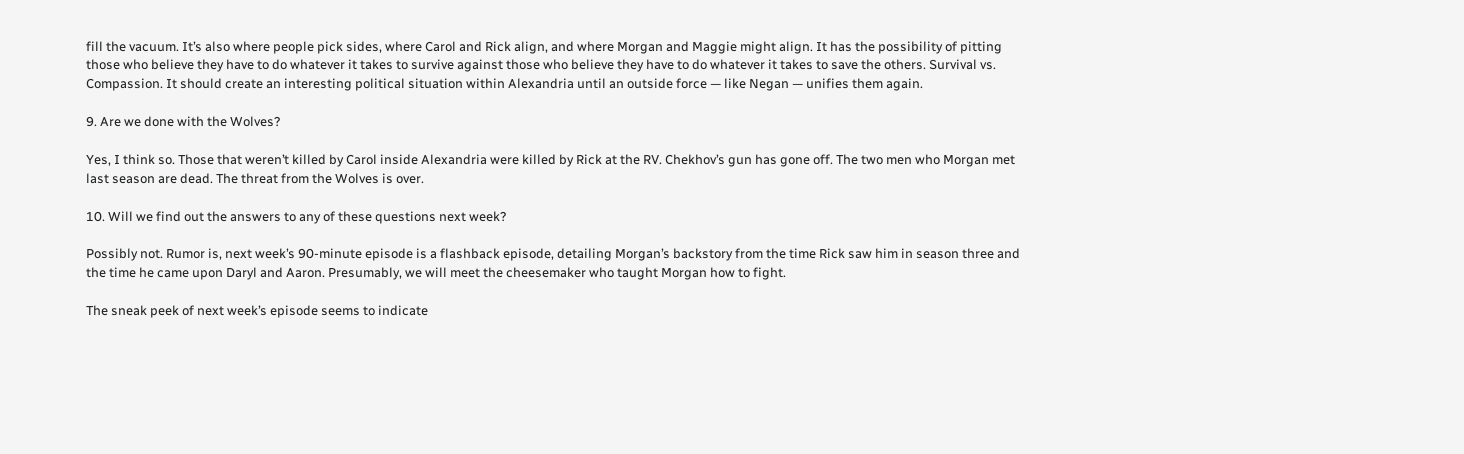fill the vacuum. It’s also where people pick sides, where Carol and Rick align, and where Morgan and Maggie might align. It has the possibility of pitting those who believe they have to do whatever it takes to survive against those who believe they have to do whatever it takes to save the others. Survival vs. Compassion. It should create an interesting political situation within Alexandria until an outside force — like Negan — unifies them again.

9. Are we done with the Wolves?

Yes, I think so. Those that weren’t killed by Carol inside Alexandria were killed by Rick at the RV. Chekhov’s gun has gone off. The two men who Morgan met last season are dead. The threat from the Wolves is over.

10. Will we find out the answers to any of these questions next week?

Possibly not. Rumor is, next week’s 90-minute episode is a flashback episode, detailing Morgan’s backstory from the time Rick saw him in season three and the time he came upon Daryl and Aaron. Presumably, we will meet the cheesemaker who taught Morgan how to fight.

The sneak peek of next week’s episode seems to indicate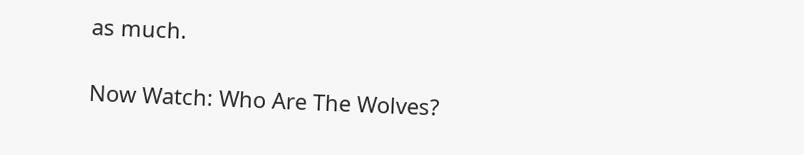as much.

Now Watch: Who Are The Wolves?